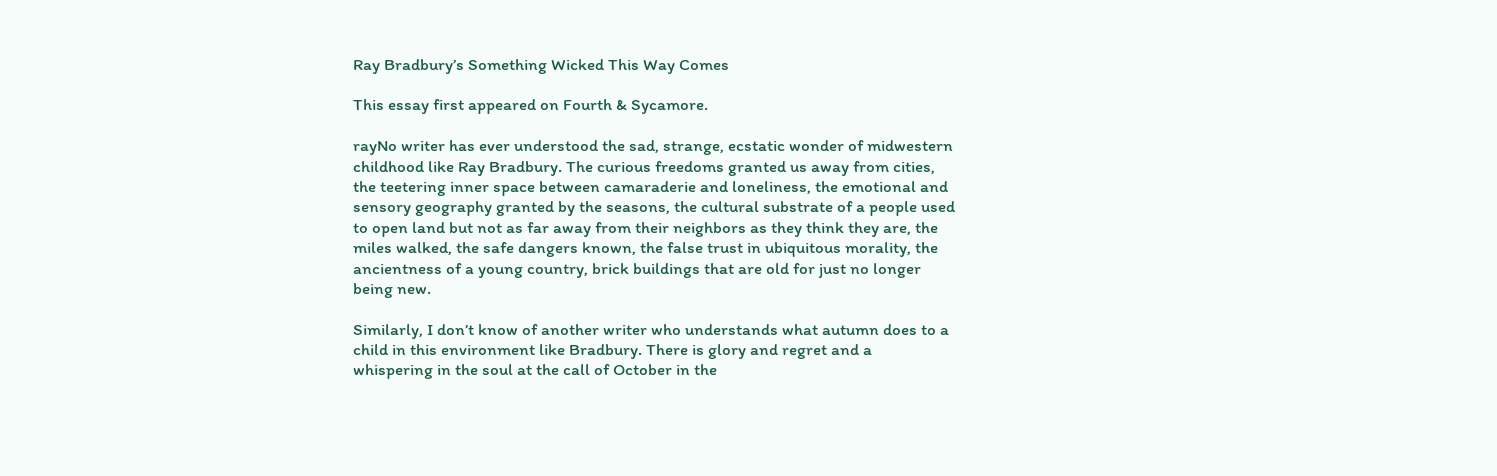Ray Bradbury’s Something Wicked This Way Comes

This essay first appeared on Fourth & Sycamore.

rayNo writer has ever understood the sad, strange, ecstatic wonder of midwestern childhood like Ray Bradbury. The curious freedoms granted us away from cities, the teetering inner space between camaraderie and loneliness, the emotional and sensory geography granted by the seasons, the cultural substrate of a people used to open land but not as far away from their neighbors as they think they are, the miles walked, the safe dangers known, the false trust in ubiquitous morality, the ancientness of a young country, brick buildings that are old for just no longer being new.

Similarly, I don’t know of another writer who understands what autumn does to a child in this environment like Bradbury. There is glory and regret and a whispering in the soul at the call of October in the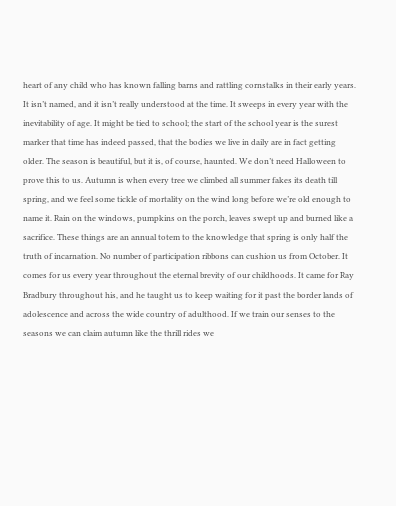heart of any child who has known falling barns and rattling cornstalks in their early years. It isn’t named, and it isn’t really understood at the time. It sweeps in every year with the inevitability of age. It might be tied to school; the start of the school year is the surest marker that time has indeed passed, that the bodies we live in daily are in fact getting older. The season is beautiful, but it is, of course, haunted. We don’t need Halloween to prove this to us. Autumn is when every tree we climbed all summer fakes its death till spring, and we feel some tickle of mortality on the wind long before we’re old enough to name it. Rain on the windows, pumpkins on the porch, leaves swept up and burned like a sacrifice. These things are an annual totem to the knowledge that spring is only half the truth of incarnation. No number of participation ribbons can cushion us from October. It comes for us every year throughout the eternal brevity of our childhoods. It came for Ray Bradbury throughout his, and he taught us to keep waiting for it past the border lands of adolescence and across the wide country of adulthood. If we train our senses to the seasons we can claim autumn like the thrill rides we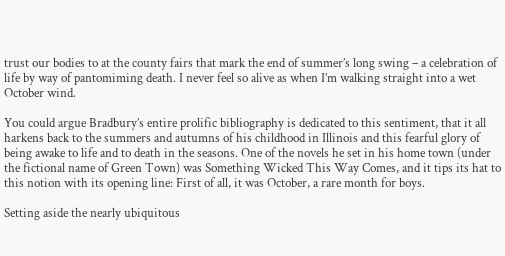trust our bodies to at the county fairs that mark the end of summer’s long swing – a celebration of life by way of pantomiming death. I never feel so alive as when I’m walking straight into a wet October wind.

You could argue Bradbury’s entire prolific bibliography is dedicated to this sentiment, that it all harkens back to the summers and autumns of his childhood in Illinois and this fearful glory of being awake to life and to death in the seasons. One of the novels he set in his home town (under the fictional name of Green Town) was Something Wicked This Way Comes, and it tips its hat to this notion with its opening line: First of all, it was October, a rare month for boys.

Setting aside the nearly ubiquitous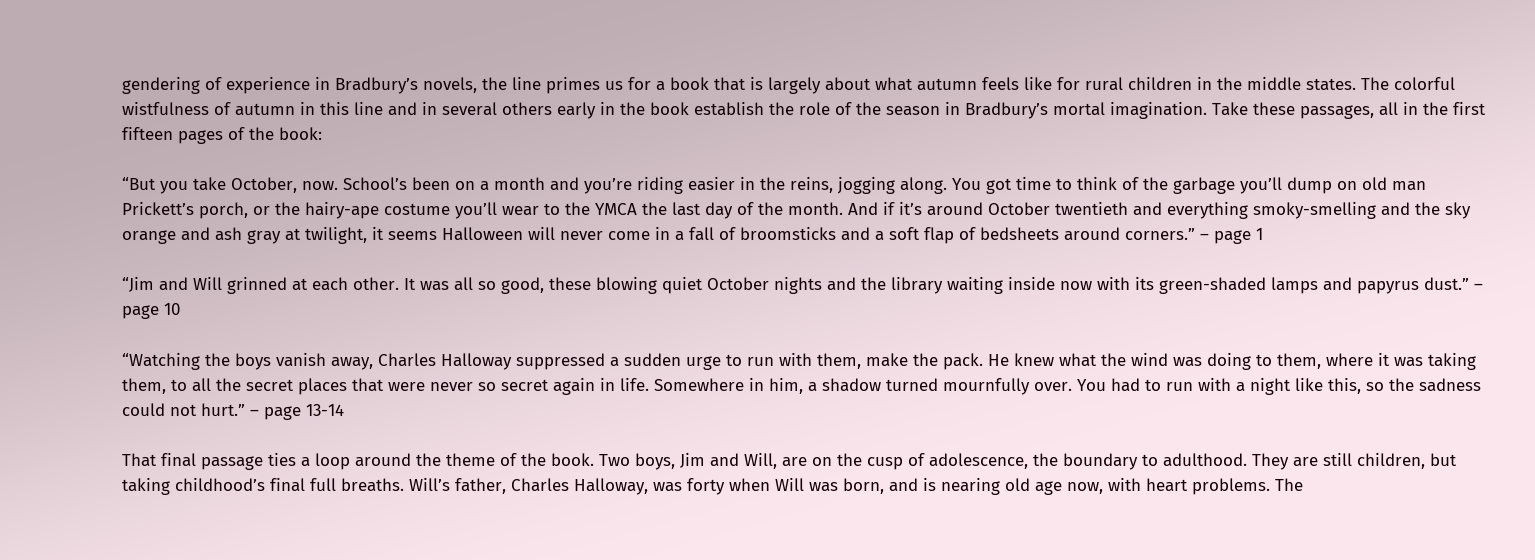gendering of experience in Bradbury’s novels, the line primes us for a book that is largely about what autumn feels like for rural children in the middle states. The colorful wistfulness of autumn in this line and in several others early in the book establish the role of the season in Bradbury’s mortal imagination. Take these passages, all in the first fifteen pages of the book:

“But you take October, now. School’s been on a month and you’re riding easier in the reins, jogging along. You got time to think of the garbage you’ll dump on old man Prickett’s porch, or the hairy-ape costume you’ll wear to the YMCA the last day of the month. And if it’s around October twentieth and everything smoky-smelling and the sky orange and ash gray at twilight, it seems Halloween will never come in a fall of broomsticks and a soft flap of bedsheets around corners.” – page 1

“Jim and Will grinned at each other. It was all so good, these blowing quiet October nights and the library waiting inside now with its green-shaded lamps and papyrus dust.” – page 10

“Watching the boys vanish away, Charles Halloway suppressed a sudden urge to run with them, make the pack. He knew what the wind was doing to them, where it was taking them, to all the secret places that were never so secret again in life. Somewhere in him, a shadow turned mournfully over. You had to run with a night like this, so the sadness could not hurt.” – page 13-14

That final passage ties a loop around the theme of the book. Two boys, Jim and Will, are on the cusp of adolescence, the boundary to adulthood. They are still children, but taking childhood’s final full breaths. Will’s father, Charles Halloway, was forty when Will was born, and is nearing old age now, with heart problems. The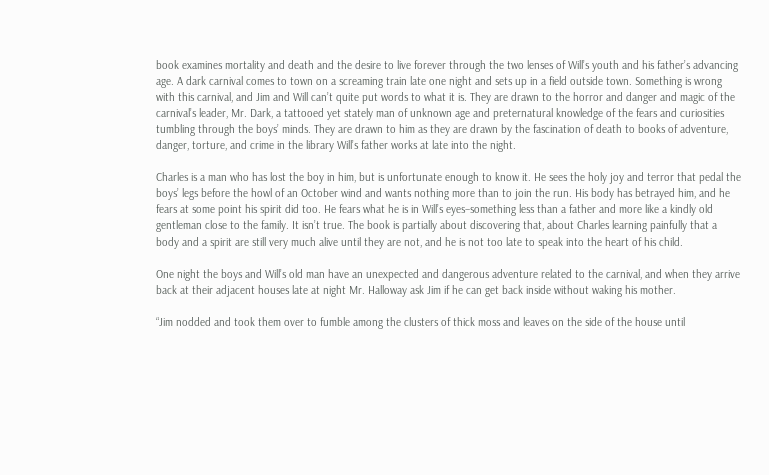book examines mortality and death and the desire to live forever through the two lenses of Will’s youth and his father’s advancing age. A dark carnival comes to town on a screaming train late one night and sets up in a field outside town. Something is wrong with this carnival, and Jim and Will can’t quite put words to what it is. They are drawn to the horror and danger and magic of the carnival’s leader, Mr. Dark, a tattooed yet stately man of unknown age and preternatural knowledge of the fears and curiosities tumbling through the boys’ minds. They are drawn to him as they are drawn by the fascination of death to books of adventure, danger, torture, and crime in the library Will’s father works at late into the night.

Charles is a man who has lost the boy in him, but is unfortunate enough to know it. He sees the holy joy and terror that pedal the boys’ legs before the howl of an October wind and wants nothing more than to join the run. His body has betrayed him, and he fears at some point his spirit did too. He fears what he is in Will’s eyes–something less than a father and more like a kindly old gentleman close to the family. It isn’t true. The book is partially about discovering that, about Charles learning painfully that a body and a spirit are still very much alive until they are not, and he is not too late to speak into the heart of his child.

One night the boys and Will’s old man have an unexpected and dangerous adventure related to the carnival, and when they arrive back at their adjacent houses late at night Mr. Halloway ask Jim if he can get back inside without waking his mother.

“Jim nodded and took them over to fumble among the clusters of thick moss and leaves on the side of the house until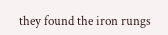they found the iron rungs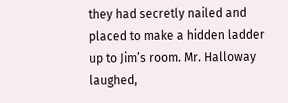they had secretly nailed and placed to make a hidden ladder up to Jim’s room. Mr. Halloway laughed,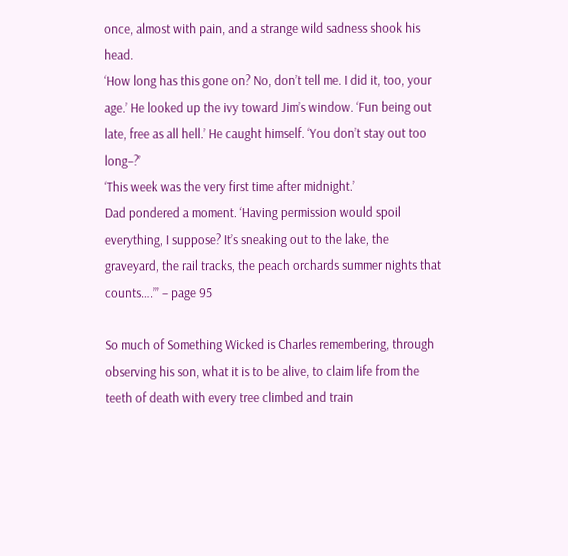once, almost with pain, and a strange wild sadness shook his head.
‘How long has this gone on? No, don’t tell me. I did it, too, your age.’ He looked up the ivy toward Jim’s window. ‘Fun being out late, free as all hell.’ He caught himself. ‘You don’t stay out too long–?’
‘This week was the very first time after midnight.’
Dad pondered a moment. ‘Having permission would spoil everything, I suppose? It’s sneaking out to the lake, the graveyard, the rail tracks, the peach orchards summer nights that counts….’” – page 95

So much of Something Wicked is Charles remembering, through observing his son, what it is to be alive, to claim life from the teeth of death with every tree climbed and train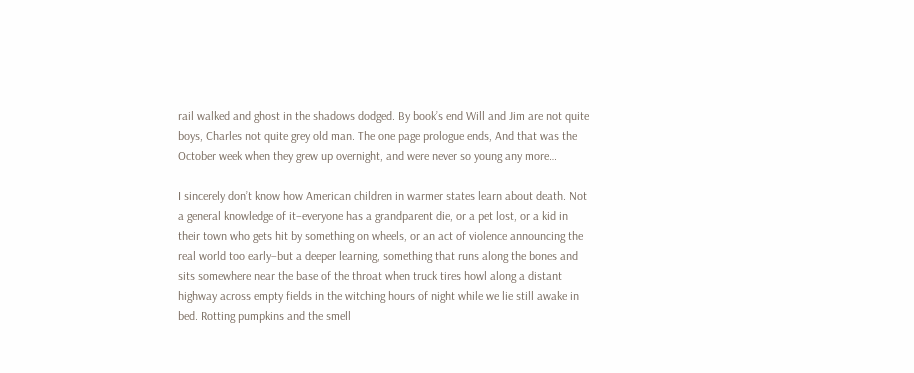rail walked and ghost in the shadows dodged. By book’s end Will and Jim are not quite boys, Charles not quite grey old man. The one page prologue ends, And that was the October week when they grew up overnight, and were never so young any more…

I sincerely don’t know how American children in warmer states learn about death. Not a general knowledge of it–everyone has a grandparent die, or a pet lost, or a kid in their town who gets hit by something on wheels, or an act of violence announcing the real world too early–but a deeper learning, something that runs along the bones and sits somewhere near the base of the throat when truck tires howl along a distant highway across empty fields in the witching hours of night while we lie still awake in bed. Rotting pumpkins and the smell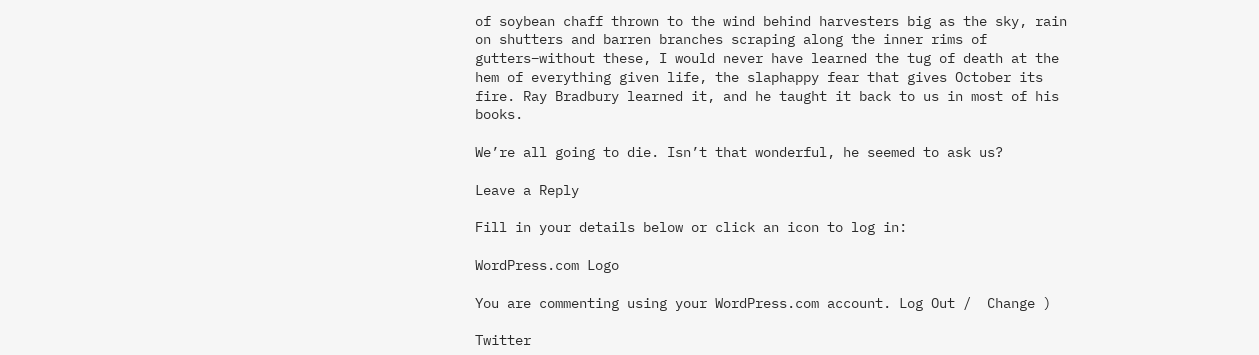of soybean chaff thrown to the wind behind harvesters big as the sky, rain on shutters and barren branches scraping along the inner rims of gutters–without these, I would never have learned the tug of death at the hem of everything given life, the slaphappy fear that gives October its fire. Ray Bradbury learned it, and he taught it back to us in most of his books.

We’re all going to die. Isn’t that wonderful, he seemed to ask us?

Leave a Reply

Fill in your details below or click an icon to log in:

WordPress.com Logo

You are commenting using your WordPress.com account. Log Out /  Change )

Twitter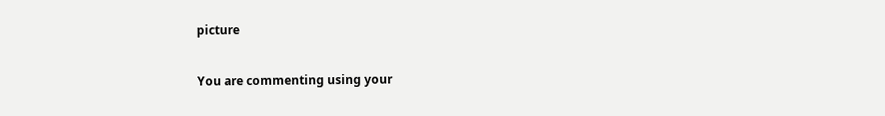picture

You are commenting using your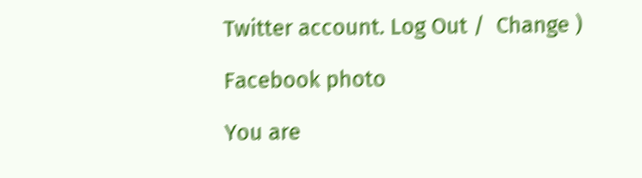Twitter account. Log Out /  Change )

Facebook photo

You are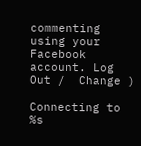commenting using your Facebook account. Log Out /  Change )

Connecting to %s